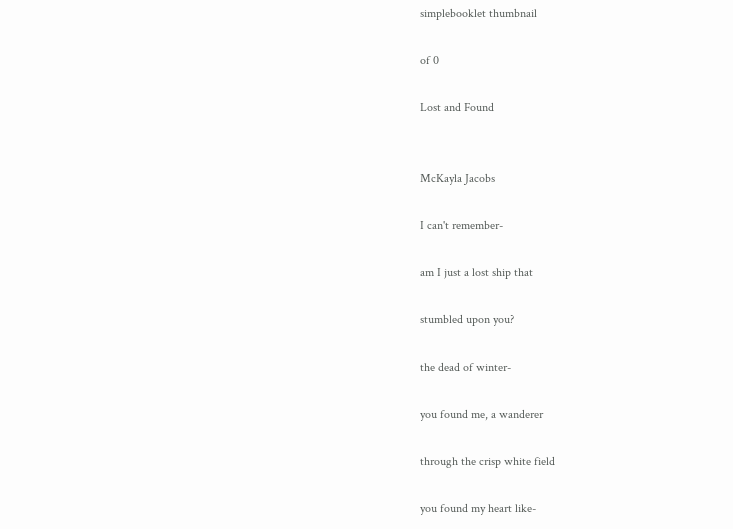simplebooklet thumbnail

of 0

Lost and Found


McKayla Jacobs

I can't remember-

am I just a lost ship that

stumbled upon you?

the dead of winter-

you found me, a wanderer

through the crisp white field

you found my heart like-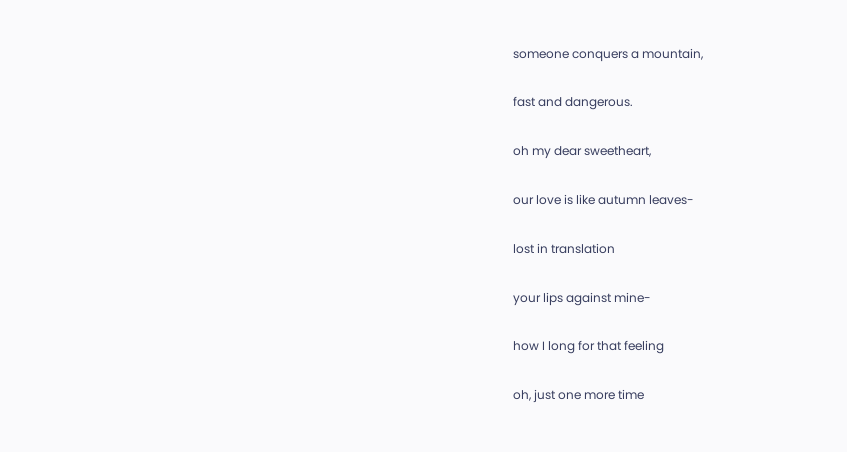someone conquers a mountain,

fast and dangerous.

oh my dear sweetheart,

our love is like autumn leaves-

lost in translation

your lips against mine-

how I long for that feeling

oh, just one more time